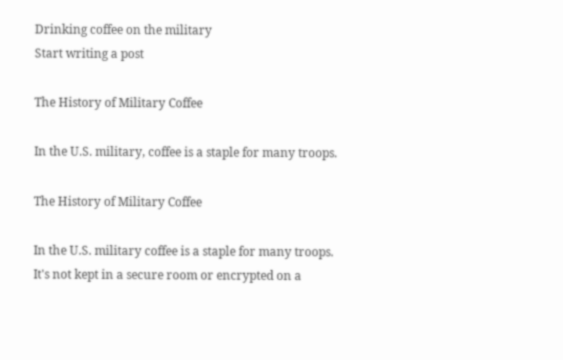Drinking coffee on the military
Start writing a post

The History of Military Coffee

In the U.S. military, coffee is a staple for many troops.

The History of Military Coffee

In the U.S. military coffee is a staple for many troops. It's not kept in a secure room or encrypted on a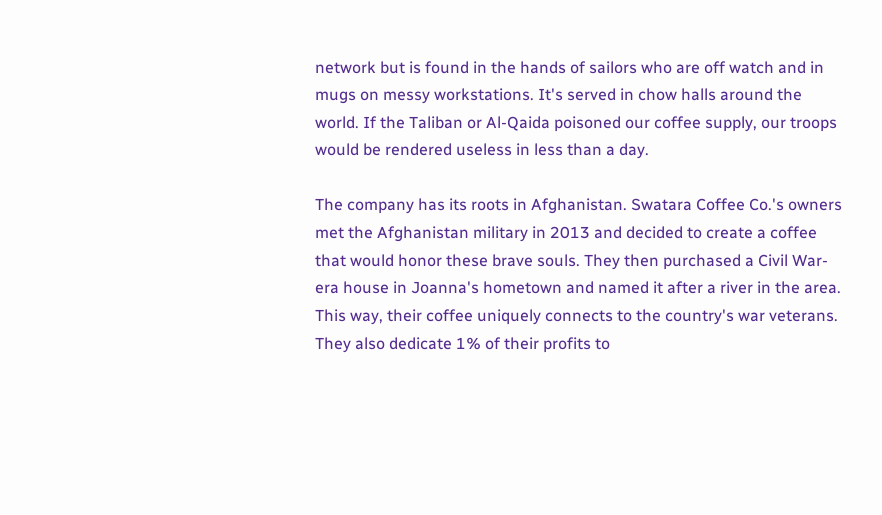network but is found in the hands of sailors who are off watch and in mugs on messy workstations. It's served in chow halls around the world. If the Taliban or Al-Qaida poisoned our coffee supply, our troops would be rendered useless in less than a day.

The company has its roots in Afghanistan. Swatara Coffee Co.'s owners met the Afghanistan military in 2013 and decided to create a coffee that would honor these brave souls. They then purchased a Civil War-era house in Joanna's hometown and named it after a river in the area. This way, their coffee uniquely connects to the country's war veterans. They also dedicate 1% of their profits to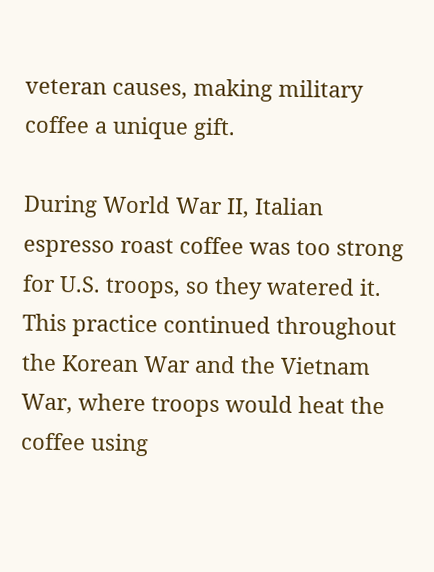veteran causes, making military coffee a unique gift.

During World War II, Italian espresso roast coffee was too strong for U.S. troops, so they watered it. This practice continued throughout the Korean War and the Vietnam War, where troops would heat the coffee using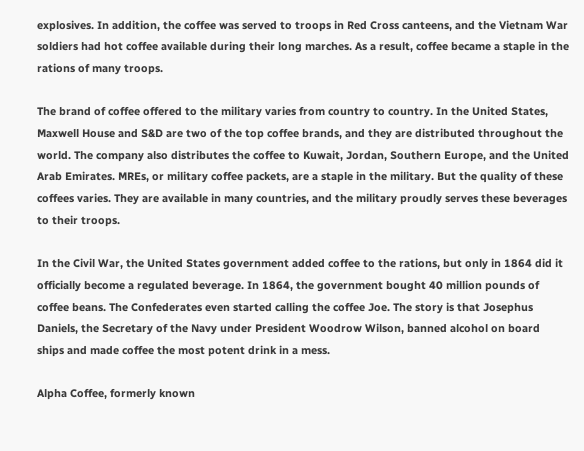explosives. In addition, the coffee was served to troops in Red Cross canteens, and the Vietnam War soldiers had hot coffee available during their long marches. As a result, coffee became a staple in the rations of many troops.

The brand of coffee offered to the military varies from country to country. In the United States, Maxwell House and S&D are two of the top coffee brands, and they are distributed throughout the world. The company also distributes the coffee to Kuwait, Jordan, Southern Europe, and the United Arab Emirates. MREs, or military coffee packets, are a staple in the military. But the quality of these coffees varies. They are available in many countries, and the military proudly serves these beverages to their troops.

In the Civil War, the United States government added coffee to the rations, but only in 1864 did it officially become a regulated beverage. In 1864, the government bought 40 million pounds of coffee beans. The Confederates even started calling the coffee Joe. The story is that Josephus Daniels, the Secretary of the Navy under President Woodrow Wilson, banned alcohol on board ships and made coffee the most potent drink in a mess.

Alpha Coffee, formerly known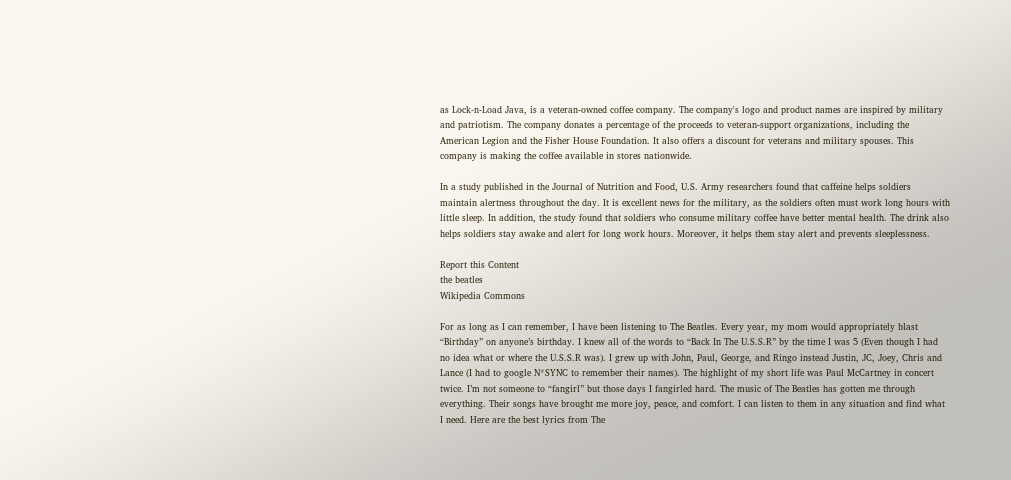as Lock-n-Load Java, is a veteran-owned coffee company. The company's logo and product names are inspired by military and patriotism. The company donates a percentage of the proceeds to veteran-support organizations, including the American Legion and the Fisher House Foundation. It also offers a discount for veterans and military spouses. This company is making the coffee available in stores nationwide.

In a study published in the Journal of Nutrition and Food, U.S. Army researchers found that caffeine helps soldiers maintain alertness throughout the day. It is excellent news for the military, as the soldiers often must work long hours with little sleep. In addition, the study found that soldiers who consume military coffee have better mental health. The drink also helps soldiers stay awake and alert for long work hours. Moreover, it helps them stay alert and prevents sleeplessness.

Report this Content
the beatles
Wikipedia Commons

For as long as I can remember, I have been listening to The Beatles. Every year, my mom would appropriately blast “Birthday” on anyone’s birthday. I knew all of the words to “Back In The U.S.S.R” by the time I was 5 (Even though I had no idea what or where the U.S.S.R was). I grew up with John, Paul, George, and Ringo instead Justin, JC, Joey, Chris and Lance (I had to google N*SYNC to remember their names). The highlight of my short life was Paul McCartney in concert twice. I’m not someone to “fangirl” but those days I fangirled hard. The music of The Beatles has gotten me through everything. Their songs have brought me more joy, peace, and comfort. I can listen to them in any situation and find what I need. Here are the best lyrics from The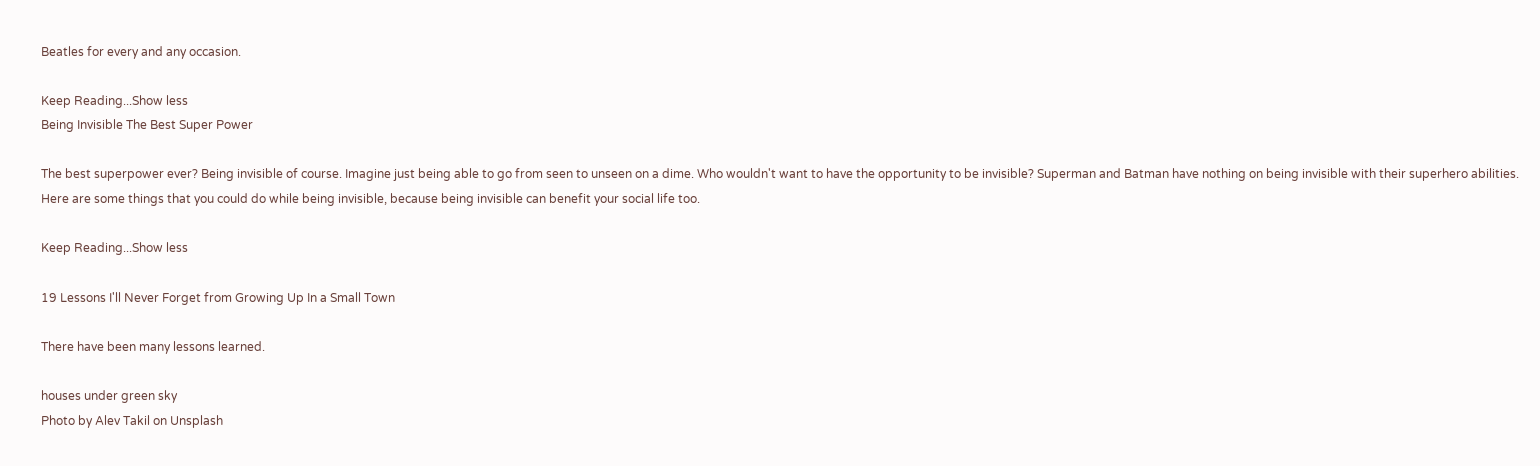Beatles for every and any occasion.

Keep Reading...Show less
Being Invisible The Best Super Power

The best superpower ever? Being invisible of course. Imagine just being able to go from seen to unseen on a dime. Who wouldn't want to have the opportunity to be invisible? Superman and Batman have nothing on being invisible with their superhero abilities. Here are some things that you could do while being invisible, because being invisible can benefit your social life too.

Keep Reading...Show less

19 Lessons I'll Never Forget from Growing Up In a Small Town

There have been many lessons learned.

houses under green sky
Photo by Alev Takil on Unsplash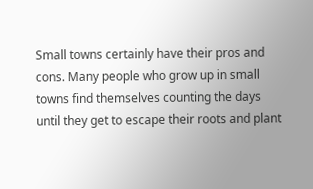Small towns certainly have their pros and cons. Many people who grow up in small towns find themselves counting the days until they get to escape their roots and plant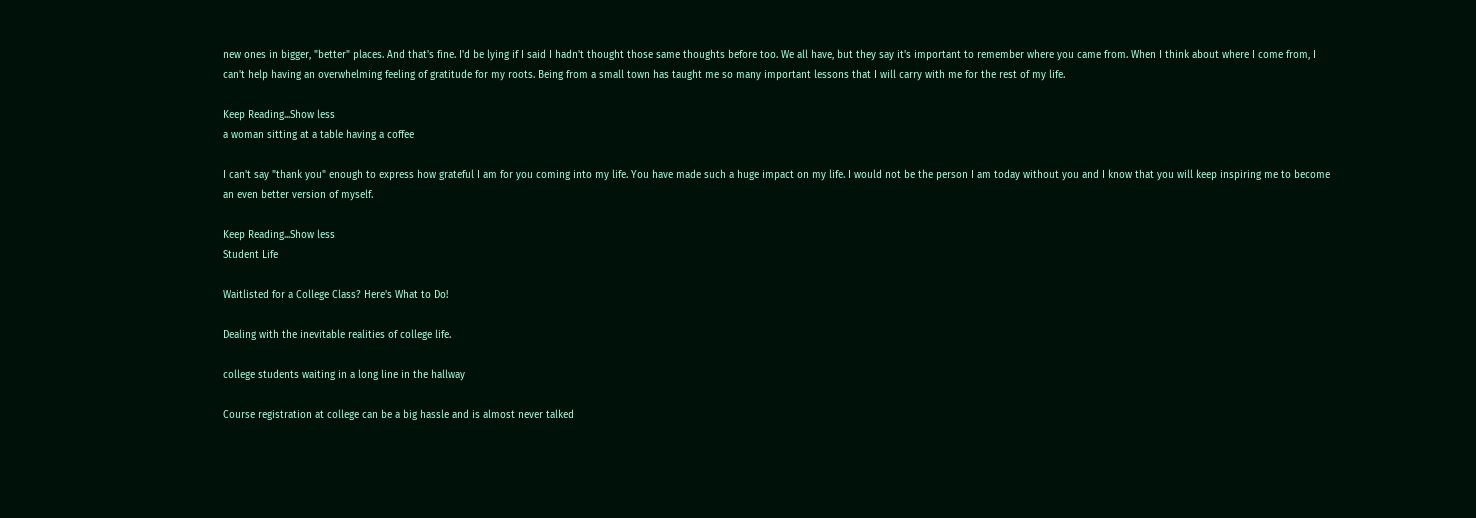new ones in bigger, "better" places. And that's fine. I'd be lying if I said I hadn't thought those same thoughts before too. We all have, but they say it's important to remember where you came from. When I think about where I come from, I can't help having an overwhelming feeling of gratitude for my roots. Being from a small town has taught me so many important lessons that I will carry with me for the rest of my life.

Keep Reading...Show less
a woman sitting at a table having a coffee

I can't say "thank you" enough to express how grateful I am for you coming into my life. You have made such a huge impact on my life. I would not be the person I am today without you and I know that you will keep inspiring me to become an even better version of myself.

Keep Reading...Show less
Student Life

Waitlisted for a College Class? Here's What to Do!

Dealing with the inevitable realities of college life.

college students waiting in a long line in the hallway

Course registration at college can be a big hassle and is almost never talked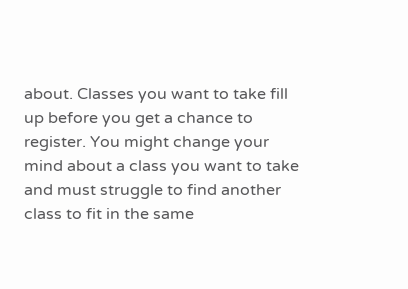about. Classes you want to take fill up before you get a chance to register. You might change your mind about a class you want to take and must struggle to find another class to fit in the same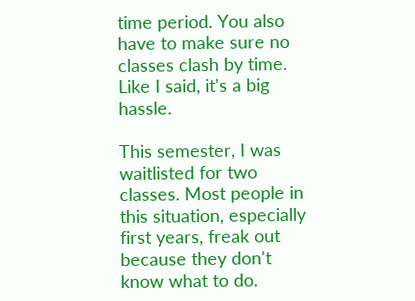time period. You also have to make sure no classes clash by time. Like I said, it's a big hassle.

This semester, I was waitlisted for two classes. Most people in this situation, especially first years, freak out because they don't know what to do.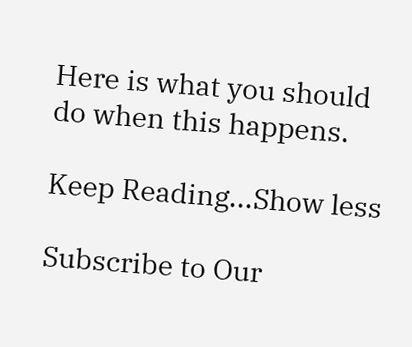Here is what you should do when this happens.

Keep Reading...Show less

Subscribe to Our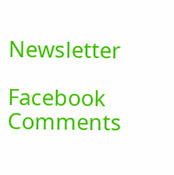Newsletter

Facebook Comments